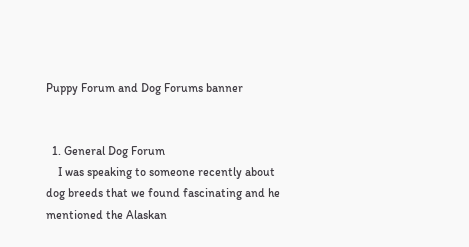Puppy Forum and Dog Forums banner


  1. General Dog Forum
    I was speaking to someone recently about dog breeds that we found fascinating and he mentioned the Alaskan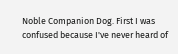Noble Companion Dog. First I was confused because I've never heard of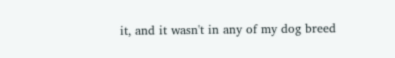it, and it wasn't in any of my dog breed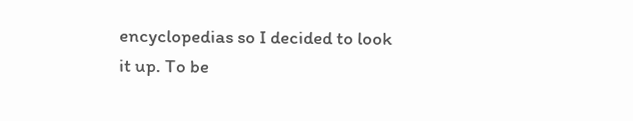encyclopedias so I decided to look it up. To be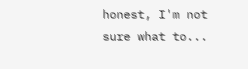honest, I'm not sure what to...